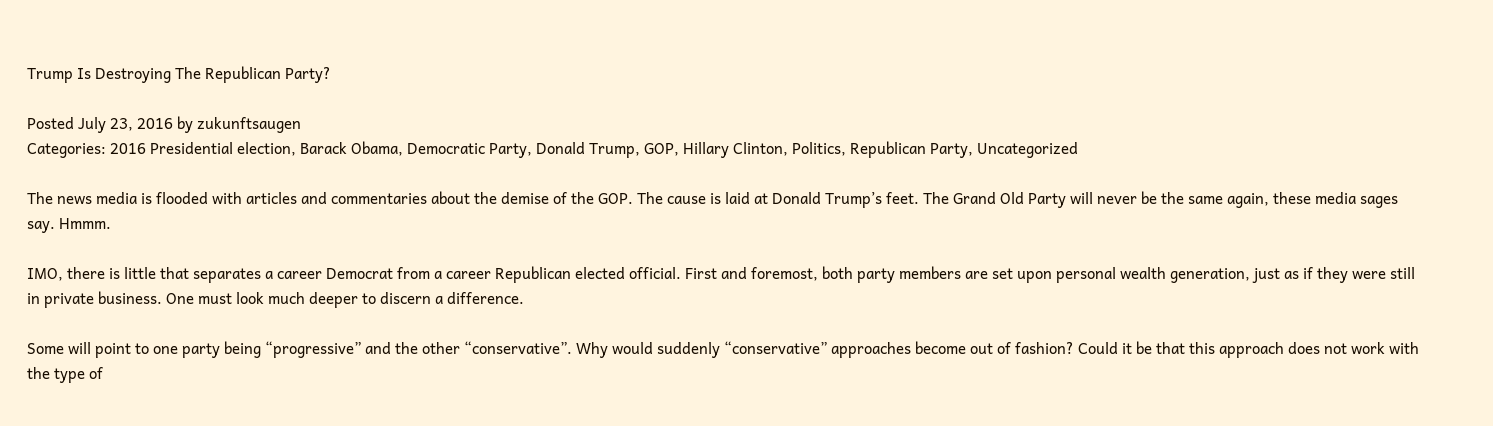Trump Is Destroying The Republican Party?

Posted July 23, 2016 by zukunftsaugen
Categories: 2016 Presidential election, Barack Obama, Democratic Party, Donald Trump, GOP, Hillary Clinton, Politics, Republican Party, Uncategorized

The news media is flooded with articles and commentaries about the demise of the GOP. The cause is laid at Donald Trump’s feet. The Grand Old Party will never be the same again, these media sages say. Hmmm.

IMO, there is little that separates a career Democrat from a career Republican elected official. First and foremost, both party members are set upon personal wealth generation, just as if they were still in private business. One must look much deeper to discern a difference.

Some will point to one party being “progressive” and the other “conservative”. Why would suddenly “conservative” approaches become out of fashion? Could it be that this approach does not work with the type of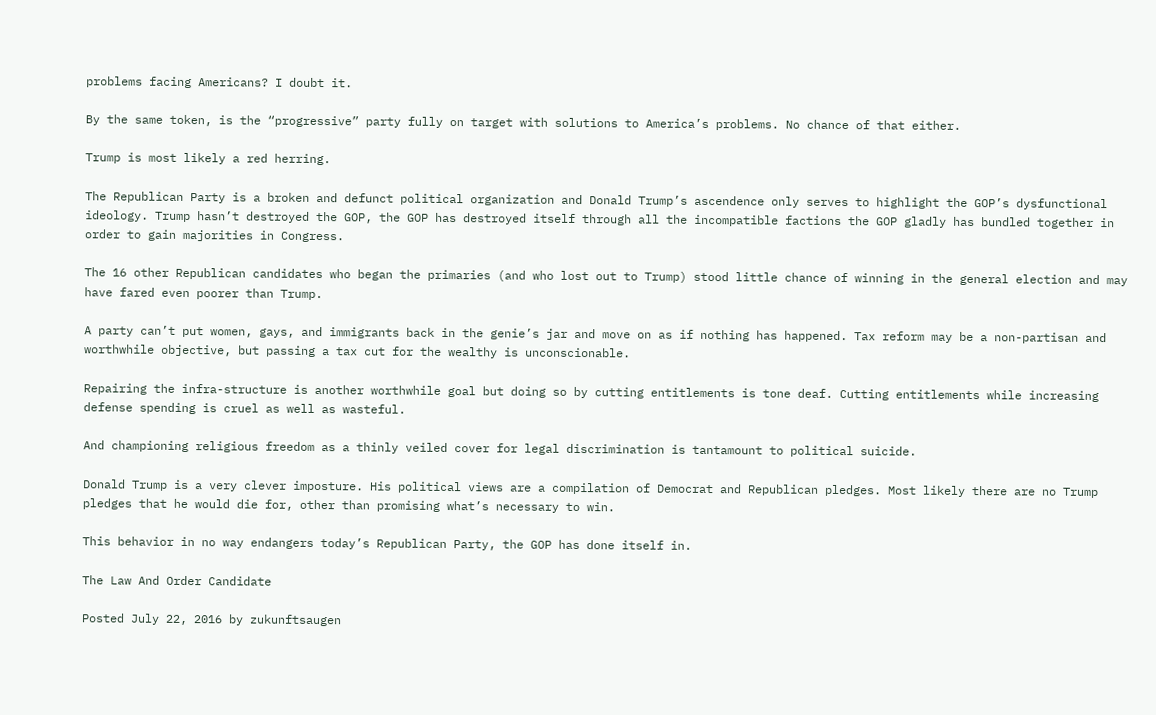problems facing Americans? I doubt it.

By the same token, is the “progressive” party fully on target with solutions to America’s problems. No chance of that either.

Trump is most likely a red herring.

The Republican Party is a broken and defunct political organization and Donald Trump’s ascendence only serves to highlight the GOP’s dysfunctional ideology. Trump hasn’t destroyed the GOP, the GOP has destroyed itself through all the incompatible factions the GOP gladly has bundled together in order to gain majorities in Congress.

The 16 other Republican candidates who began the primaries (and who lost out to Trump) stood little chance of winning in the general election and may have fared even poorer than Trump.

A party can’t put women, gays, and immigrants back in the genie’s jar and move on as if nothing has happened. Tax reform may be a non-partisan and worthwhile objective, but passing a tax cut for the wealthy is unconscionable.

Repairing the infra-structure is another worthwhile goal but doing so by cutting entitlements is tone deaf. Cutting entitlements while increasing defense spending is cruel as well as wasteful.

And championing religious freedom as a thinly veiled cover for legal discrimination is tantamount to political suicide.

Donald Trump is a very clever imposture. His political views are a compilation of Democrat and Republican pledges. Most likely there are no Trump pledges that he would die for, other than promising what’s necessary to win.

This behavior in no way endangers today’s Republican Party, the GOP has done itself in.

The Law And Order Candidate

Posted July 22, 2016 by zukunftsaugen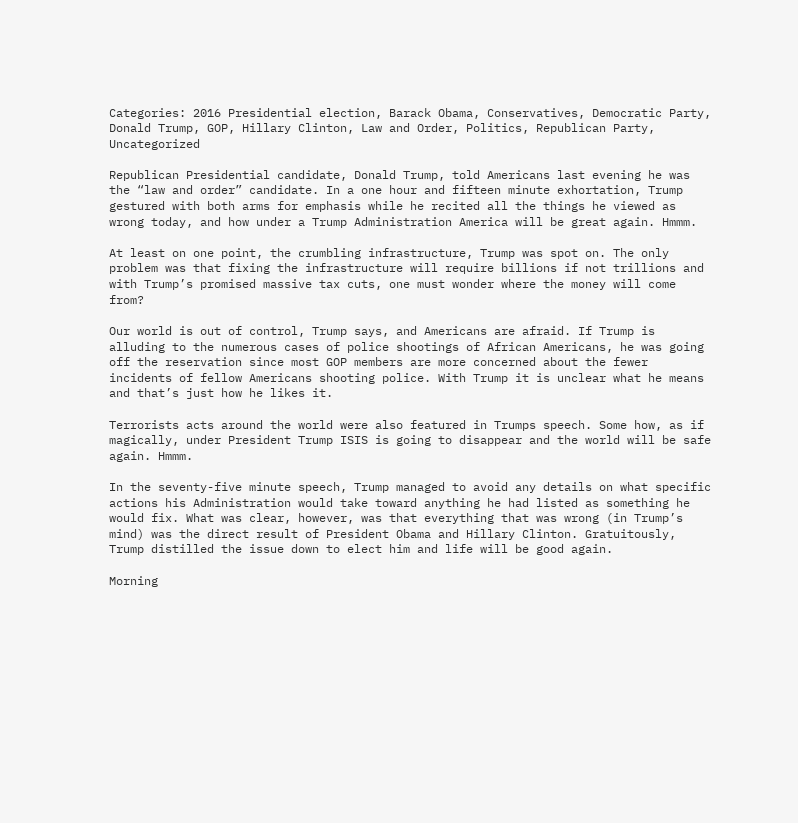Categories: 2016 Presidential election, Barack Obama, Conservatives, Democratic Party, Donald Trump, GOP, Hillary Clinton, Law and Order, Politics, Republican Party, Uncategorized

Republican Presidential candidate, Donald Trump, told Americans last evening he was the “law and order” candidate. In a one hour and fifteen minute exhortation, Trump gestured with both arms for emphasis while he recited all the things he viewed as wrong today, and how under a Trump Administration America will be great again. Hmmm.

At least on one point, the crumbling infrastructure, Trump was spot on. The only problem was that fixing the infrastructure will require billions if not trillions and with Trump’s promised massive tax cuts, one must wonder where the money will come from?

Our world is out of control, Trump says, and Americans are afraid. If Trump is alluding to the numerous cases of police shootings of African Americans, he was going off the reservation since most GOP members are more concerned about the fewer incidents of fellow Americans shooting police. With Trump it is unclear what he means and that’s just how he likes it.

Terrorists acts around the world were also featured in Trumps speech. Some how, as if magically, under President Trump ISIS is going to disappear and the world will be safe again. Hmmm.

In the seventy-five minute speech, Trump managed to avoid any details on what specific actions his Administration would take toward anything he had listed as something he would fix. What was clear, however, was that everything that was wrong (in Trump’s mind) was the direct result of President Obama and Hillary Clinton. Gratuitously, Trump distilled the issue down to elect him and life will be good again.

Morning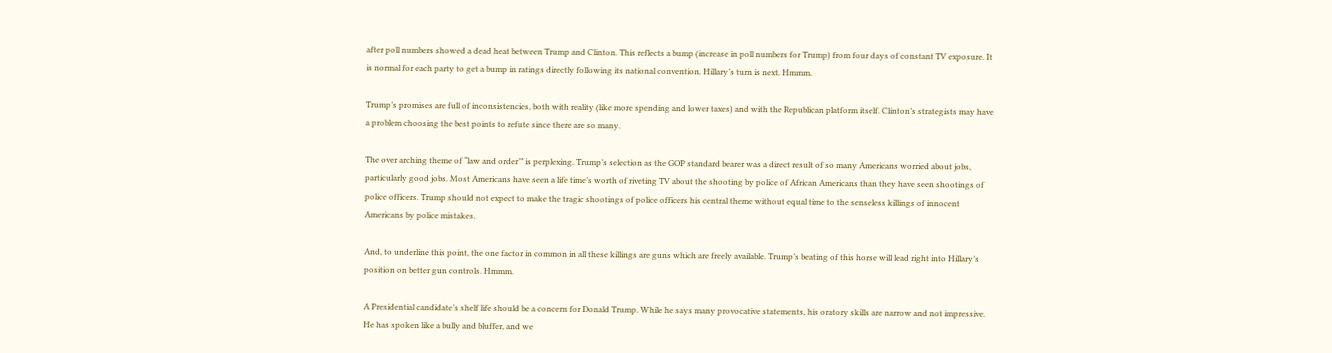after poll numbers showed a dead heat between Trump and Clinton. This reflects a bump (increase in poll numbers for Trump) from four days of constant TV exposure. It is normal for each party to get a bump in ratings directly following its national convention. Hillary’s turn is next. Hmmm.

Trump’s promises are full of inconsistencies, both with reality (like more spending and lower taxes) and with the Republican platform itself. Clinton’s strategists may have a problem choosing the best points to refute since there are so many.

The over arching theme of “law and order’” is perplexing. Trump’s selection as the GOP standard bearer was a direct result of so many Americans worried about jobs, particularly good jobs. Most Americans have seen a life time’s worth of riveting TV about the shooting by police of African Americans than they have seen shootings of police officers. Trump should not expect to make the tragic shootings of police officers his central theme without equal time to the senseless killings of innocent Americans by police mistakes.

And, to underline this point, the one factor in common in all these killings are guns which are freely available. Trump’s beating of this horse will lead right into Hillary’s position on better gun controls. Hmmm.

A Presidential candidate’s shelf life should be a concern for Donald Trump. While he says many provocative statements, his oratory skills are narrow and not impressive. He has spoken like a bully and bluffer, and we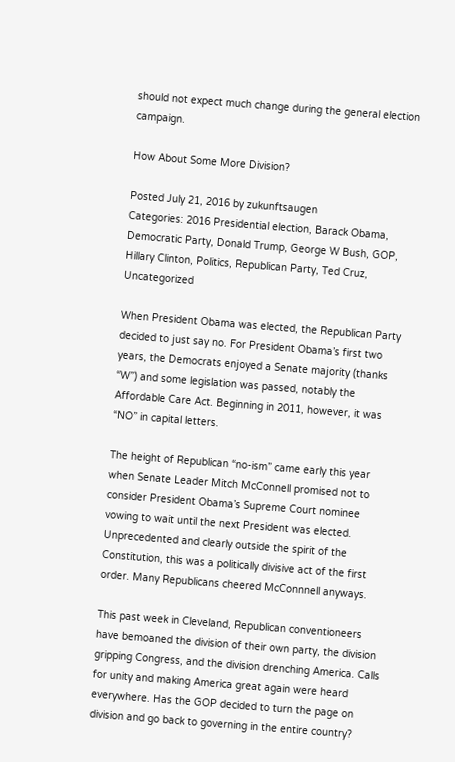should not expect much change during the general election campaign.

How About Some More Division?

Posted July 21, 2016 by zukunftsaugen
Categories: 2016 Presidential election, Barack Obama, Democratic Party, Donald Trump, George W Bush, GOP, Hillary Clinton, Politics, Republican Party, Ted Cruz, Uncategorized

When President Obama was elected, the Republican Party decided to just say no. For President Obama’s first two years, the Democrats enjoyed a Senate majority (thanks “W”) and some legislation was passed, notably the Affordable Care Act. Beginning in 2011, however, it was “NO” in capital letters.

The height of Republican “no-ism” came early this year when Senate Leader Mitch McConnell promised not to consider President Obama’s Supreme Court nominee vowing to wait until the next President was elected. Unprecedented and clearly outside the spirit of the Constitution, this was a politically divisive act of the first order. Many Republicans cheered McConnnell anyways.

This past week in Cleveland, Republican conventioneers have bemoaned the division of their own party, the division gripping Congress, and the division drenching America. Calls for unity and making America great again were heard everywhere. Has the GOP decided to turn the page on division and go back to governing in the entire country?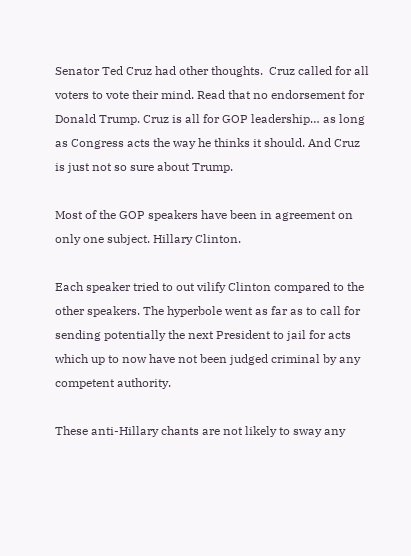Senator Ted Cruz had other thoughts.  Cruz called for all voters to vote their mind. Read that no endorsement for Donald Trump. Cruz is all for GOP leadership… as long as Congress acts the way he thinks it should. And Cruz is just not so sure about Trump.

Most of the GOP speakers have been in agreement on only one subject. Hillary Clinton.

Each speaker tried to out vilify Clinton compared to the other speakers. The hyperbole went as far as to call for sending potentially the next President to jail for acts which up to now have not been judged criminal by any competent authority.

These anti-Hillary chants are not likely to sway any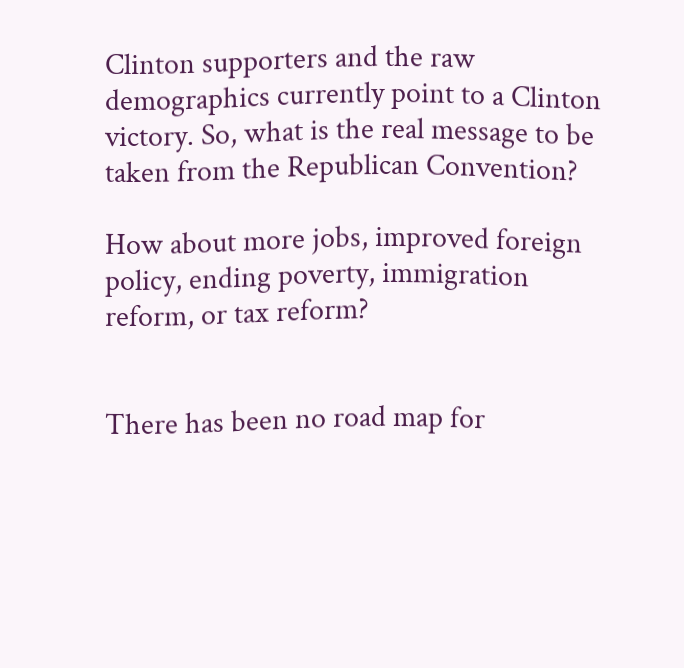Clinton supporters and the raw demographics currently point to a Clinton victory. So, what is the real message to be taken from the Republican Convention?

How about more jobs, improved foreign policy, ending poverty, immigration reform, or tax reform?


There has been no road map for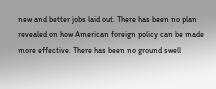new and better jobs laid out. There has been no plan revealed on how American foreign policy can be made more effective. There has been no ground swell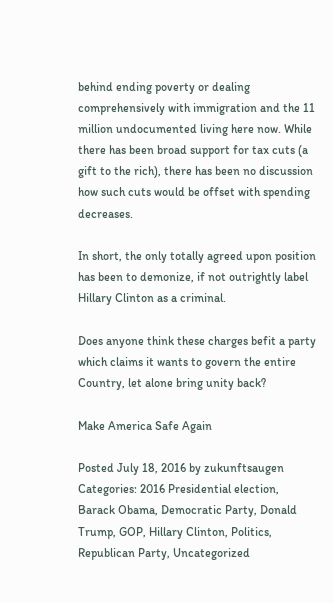behind ending poverty or dealing comprehensively with immigration and the 11 million undocumented living here now. While there has been broad support for tax cuts (a gift to the rich), there has been no discussion how such cuts would be offset with spending decreases.

In short, the only totally agreed upon position has been to demonize, if not outrightly label Hillary Clinton as a criminal.

Does anyone think these charges befit a party which claims it wants to govern the entire Country, let alone bring unity back?

Make America Safe Again

Posted July 18, 2016 by zukunftsaugen
Categories: 2016 Presidential election, Barack Obama, Democratic Party, Donald Trump, GOP, Hillary Clinton, Politics, Republican Party, Uncategorized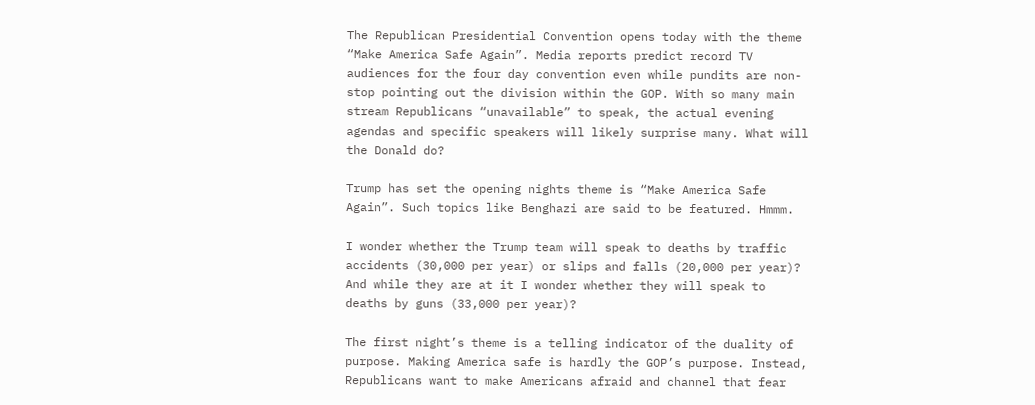The Republican Presidential Convention opens today with the theme “Make America Safe Again”. Media reports predict record TV audiences for the four day convention even while pundits are non-stop pointing out the division within the GOP. With so many main stream Republicans “unavailable” to speak, the actual evening agendas and specific speakers will likely surprise many. What will the Donald do?

Trump has set the opening nights theme is “Make America Safe Again”. Such topics like Benghazi are said to be featured. Hmmm.

I wonder whether the Trump team will speak to deaths by traffic accidents (30,000 per year) or slips and falls (20,000 per year)? And while they are at it I wonder whether they will speak to deaths by guns (33,000 per year)?

The first night’s theme is a telling indicator of the duality of purpose. Making America safe is hardly the GOP’s purpose. Instead, Republicans want to make Americans afraid and channel that fear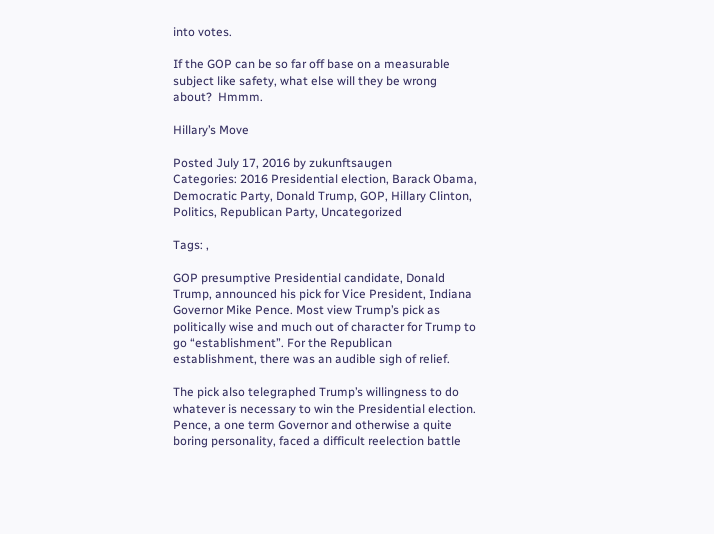into votes.

If the GOP can be so far off base on a measurable subject like safety, what else will they be wrong about?  Hmmm.

Hillary’s Move

Posted July 17, 2016 by zukunftsaugen
Categories: 2016 Presidential election, Barack Obama, Democratic Party, Donald Trump, GOP, Hillary Clinton, Politics, Republican Party, Uncategorized

Tags: ,

GOP presumptive Presidential candidate, Donald Trump, announced his pick for Vice President, Indiana Governor Mike Pence. Most view Trump’s pick as politically wise and much out of character for Trump to go “establishment”. For the Republican establishment, there was an audible sigh of relief.

The pick also telegraphed Trump’s willingness to do whatever is necessary to win the Presidential election. Pence, a one term Governor and otherwise a quite boring personality, faced a difficult reelection battle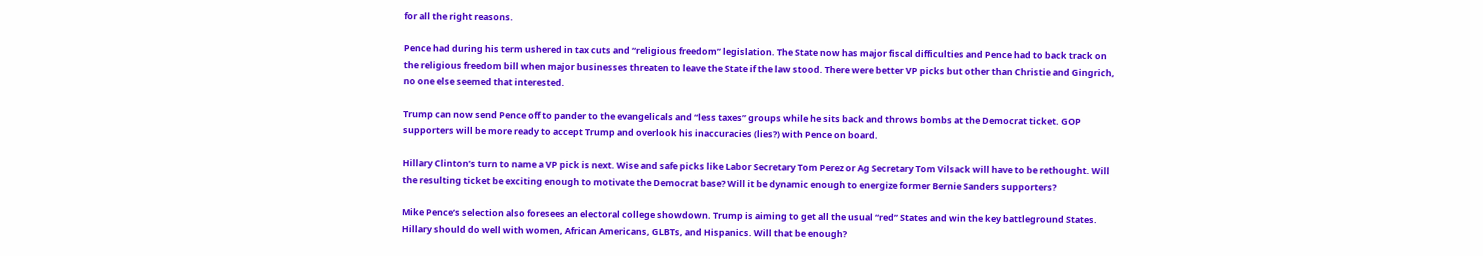for all the right reasons.

Pence had during his term ushered in tax cuts and “religious freedom” legislation. The State now has major fiscal difficulties and Pence had to back track on the religious freedom bill when major businesses threaten to leave the State if the law stood. There were better VP picks but other than Christie and Gingrich, no one else seemed that interested.

Trump can now send Pence off to pander to the evangelicals and “less taxes” groups while he sits back and throws bombs at the Democrat ticket. GOP supporters will be more ready to accept Trump and overlook his inaccuracies (lies?) with Pence on board.

Hillary Clinton’s turn to name a VP pick is next. Wise and safe picks like Labor Secretary Tom Perez or Ag Secretary Tom Vilsack will have to be rethought. Will the resulting ticket be exciting enough to motivate the Democrat base? Will it be dynamic enough to energize former Bernie Sanders supporters?

Mike Pence’s selection also foresees an electoral college showdown. Trump is aiming to get all the usual “red” States and win the key battleground States. Hillary should do well with women, African Americans, GLBTs, and Hispanics. Will that be enough?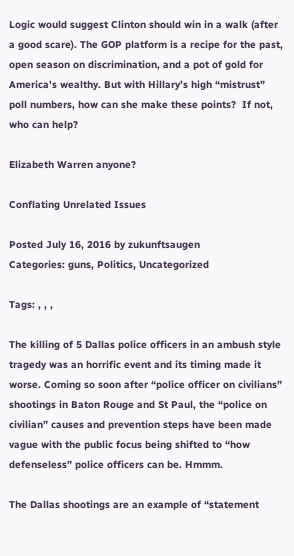Logic would suggest Clinton should win in a walk (after a good scare). The GOP platform is a recipe for the past, open season on discrimination, and a pot of gold for America’s wealthy. But with Hillary’s high “mistrust” poll numbers, how can she make these points?  If not, who can help?

Elizabeth Warren anyone?

Conflating Unrelated Issues

Posted July 16, 2016 by zukunftsaugen
Categories: guns, Politics, Uncategorized

Tags: , , ,

The killing of 5 Dallas police officers in an ambush style tragedy was an horrific event and its timing made it worse. Coming so soon after “police officer on civilians” shootings in Baton Rouge and St Paul, the “police on civilian” causes and prevention steps have been made vague with the public focus being shifted to “how defenseless” police officers can be. Hmmm.

The Dallas shootings are an example of “statement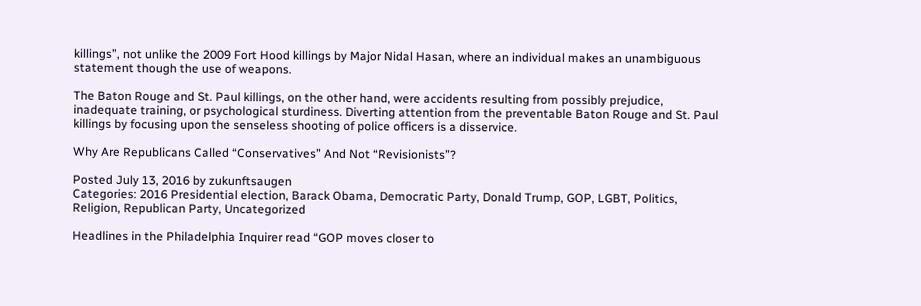killings”, not unlike the 2009 Fort Hood killings by Major Nidal Hasan, where an individual makes an unambiguous statement though the use of weapons.

The Baton Rouge and St. Paul killings, on the other hand, were accidents resulting from possibly prejudice, inadequate training, or psychological sturdiness. Diverting attention from the preventable Baton Rouge and St. Paul killings by focusing upon the senseless shooting of police officers is a disservice.

Why Are Republicans Called “Conservatives” And Not “Revisionists”?

Posted July 13, 2016 by zukunftsaugen
Categories: 2016 Presidential election, Barack Obama, Democratic Party, Donald Trump, GOP, LGBT, Politics, Religion, Republican Party, Uncategorized

Headlines in the Philadelphia Inquirer read “GOP moves closer to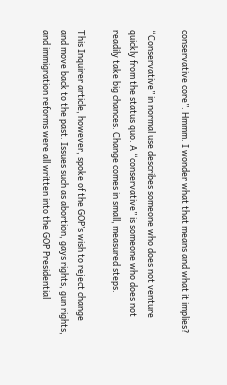conservative core”. Hmmm. I wonder what that means and what it implies?

“Conservative” in normal use describes someone who does not venture quickly from the status quo. A “conservative” is someone who does not readily take big chances. Change comes in small, measured steps.

This Inquirer article, however, spoke of the GOP’s wish to reject change and move back to the past. Issues such as abortion, gays rights, gun rights, and immigration reforms were all written into the GOP Presidential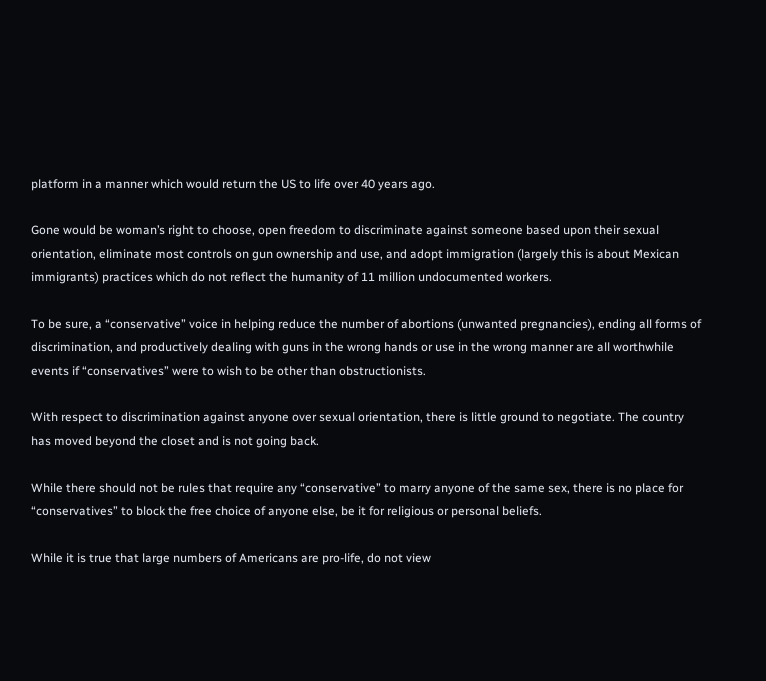platform in a manner which would return the US to life over 40 years ago.

Gone would be woman’s right to choose, open freedom to discriminate against someone based upon their sexual orientation, eliminate most controls on gun ownership and use, and adopt immigration (largely this is about Mexican immigrants) practices which do not reflect the humanity of 11 million undocumented workers.

To be sure, a “conservative” voice in helping reduce the number of abortions (unwanted pregnancies), ending all forms of discrimination, and productively dealing with guns in the wrong hands or use in the wrong manner are all worthwhile events if “conservatives” were to wish to be other than obstructionists.

With respect to discrimination against anyone over sexual orientation, there is little ground to negotiate. The country has moved beyond the closet and is not going back.

While there should not be rules that require any “conservative” to marry anyone of the same sex, there is no place for “conservatives” to block the free choice of anyone else, be it for religious or personal beliefs.

While it is true that large numbers of Americans are pro-life, do not view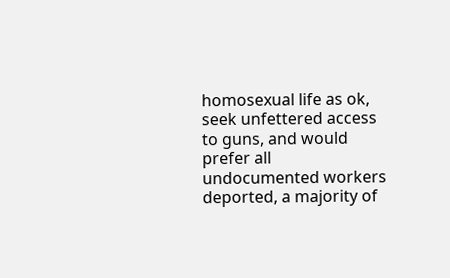homosexual life as ok, seek unfettered access to guns, and would prefer all undocumented workers deported, a majority of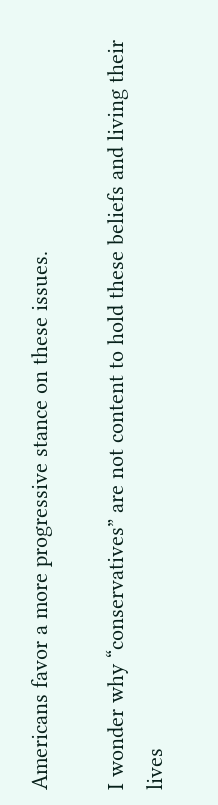Americans favor a more progressive stance on these issues.

I wonder why “conservatives” are not content to hold these beliefs and living their lives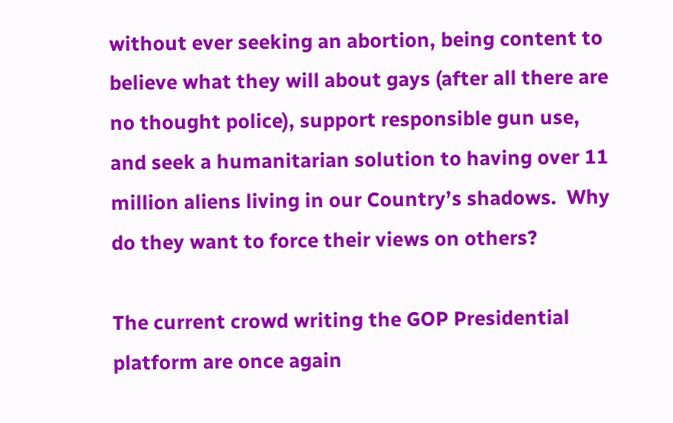without ever seeking an abortion, being content to believe what they will about gays (after all there are no thought police), support responsible gun use, and seek a humanitarian solution to having over 11 million aliens living in our Country’s shadows.  Why do they want to force their views on others?

The current crowd writing the GOP Presidential platform are once again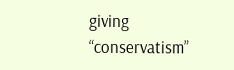giving “conservatism”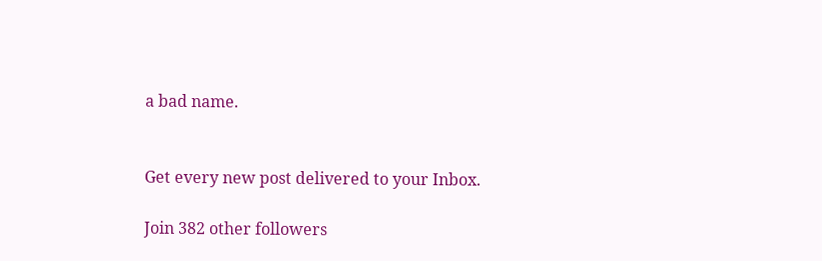a bad name.


Get every new post delivered to your Inbox.

Join 382 other followers